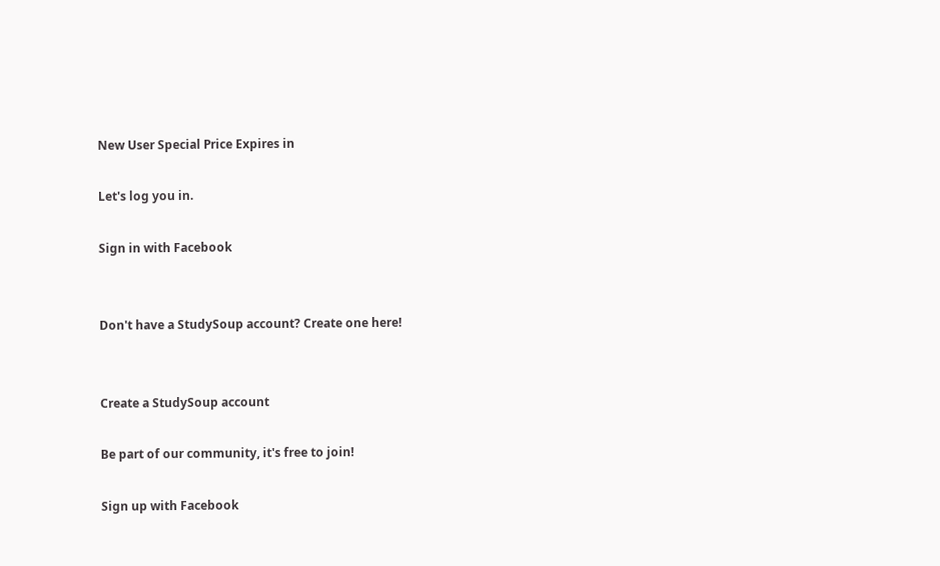New User Special Price Expires in

Let's log you in.

Sign in with Facebook


Don't have a StudySoup account? Create one here!


Create a StudySoup account

Be part of our community, it's free to join!

Sign up with Facebook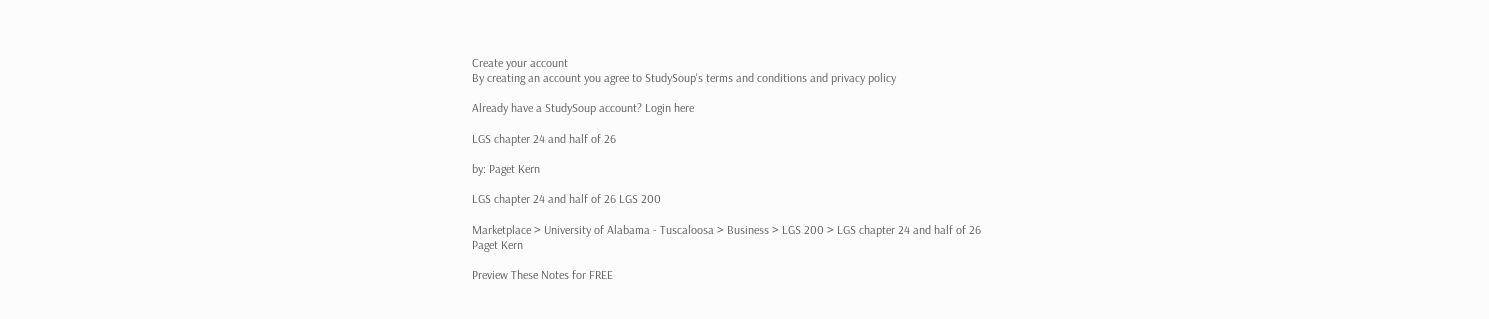Create your account
By creating an account you agree to StudySoup's terms and conditions and privacy policy

Already have a StudySoup account? Login here

LGS chapter 24 and half of 26

by: Paget Kern

LGS chapter 24 and half of 26 LGS 200

Marketplace > University of Alabama - Tuscaloosa > Business > LGS 200 > LGS chapter 24 and half of 26
Paget Kern

Preview These Notes for FREE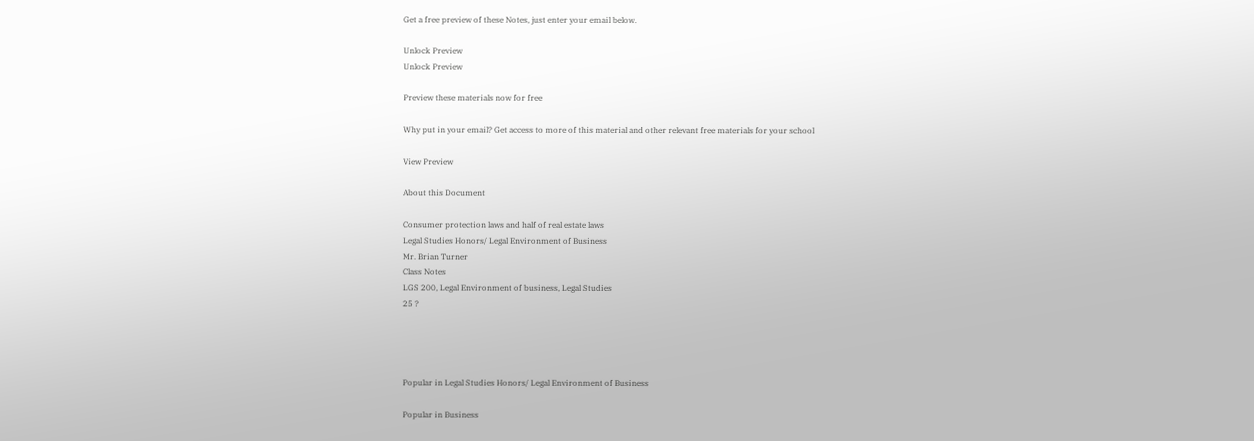Get a free preview of these Notes, just enter your email below.

Unlock Preview
Unlock Preview

Preview these materials now for free

Why put in your email? Get access to more of this material and other relevant free materials for your school

View Preview

About this Document

Consumer protection laws and half of real estate laws
Legal Studies Honors/ Legal Environment of Business
Mr. Brian Turner
Class Notes
LGS 200, Legal Environment of business, Legal Studies
25 ?




Popular in Legal Studies Honors/ Legal Environment of Business

Popular in Business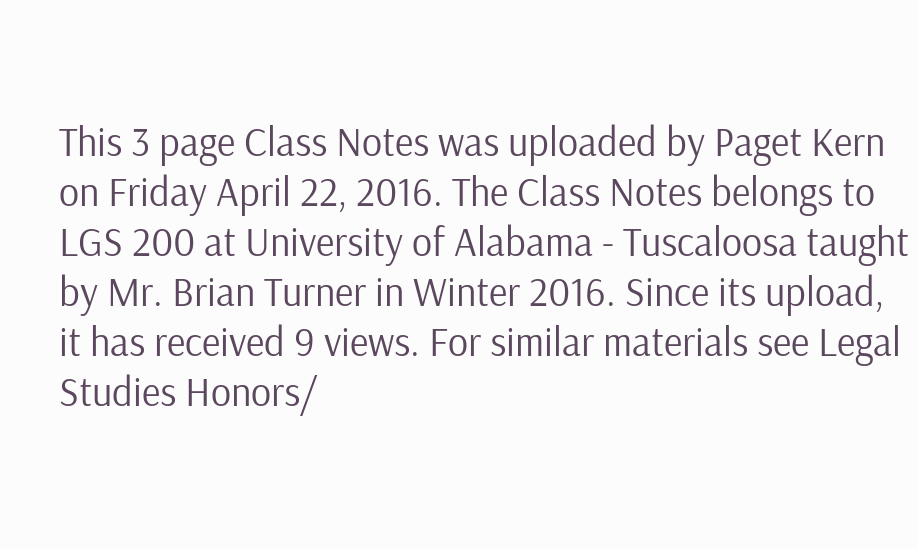This 3 page Class Notes was uploaded by Paget Kern on Friday April 22, 2016. The Class Notes belongs to LGS 200 at University of Alabama - Tuscaloosa taught by Mr. Brian Turner in Winter 2016. Since its upload, it has received 9 views. For similar materials see Legal Studies Honors/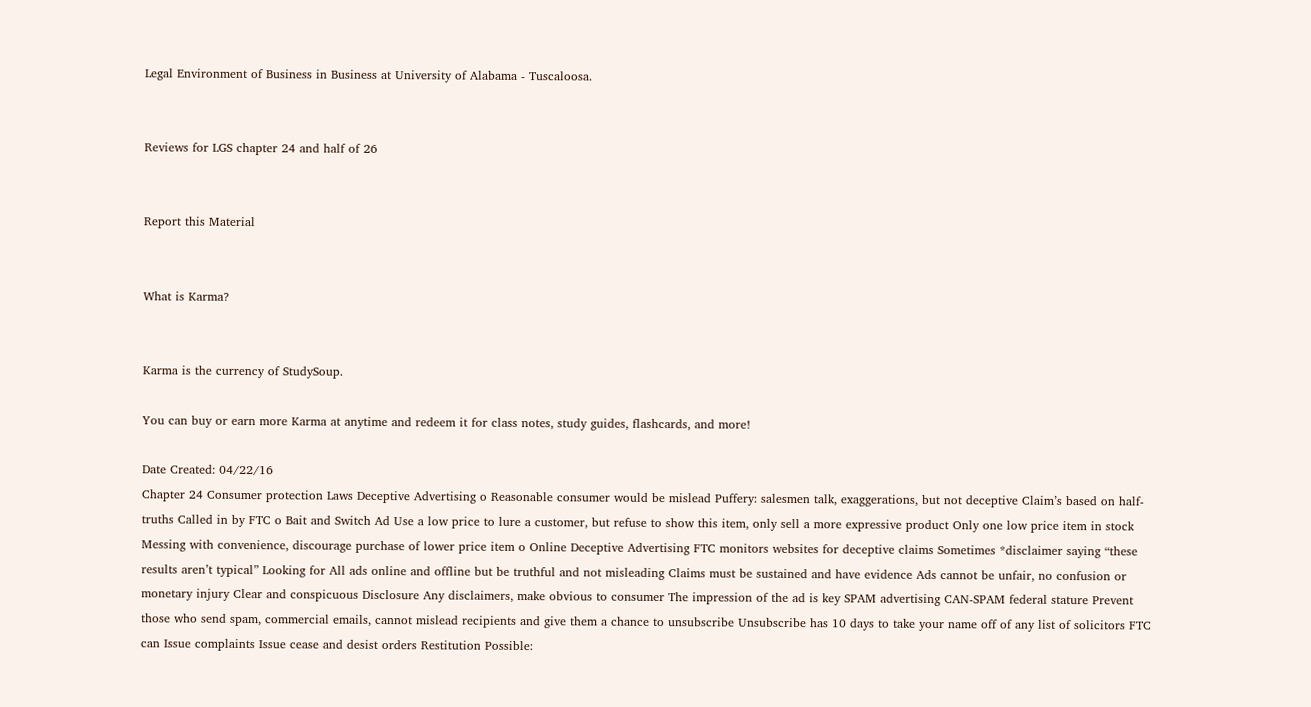Legal Environment of Business in Business at University of Alabama - Tuscaloosa.


Reviews for LGS chapter 24 and half of 26


Report this Material


What is Karma?


Karma is the currency of StudySoup.

You can buy or earn more Karma at anytime and redeem it for class notes, study guides, flashcards, and more!

Date Created: 04/22/16
Chapter 24 Consumer protection Laws Deceptive Advertising o Reasonable consumer would be mislead Puffery: salesmen talk, exaggerations, but not deceptive Claim’s based on half-truths Called in by FTC o Bait and Switch Ad Use a low price to lure a customer, but refuse to show this item, only sell a more expressive product Only one low price item in stock Messing with convenience, discourage purchase of lower price item o Online Deceptive Advertising FTC monitors websites for deceptive claims Sometimes *disclaimer saying “these results aren’t typical” Looking for All ads online and offline but be truthful and not misleading Claims must be sustained and have evidence Ads cannot be unfair, no confusion or monetary injury Clear and conspicuous Disclosure Any disclaimers, make obvious to consumer The impression of the ad is key SPAM advertising CAN-SPAM federal stature Prevent those who send spam, commercial emails, cannot mislead recipients and give them a chance to unsubscribe Unsubscribe has 10 days to take your name off of any list of solicitors FTC can Issue complaints Issue cease and desist orders Restitution Possible: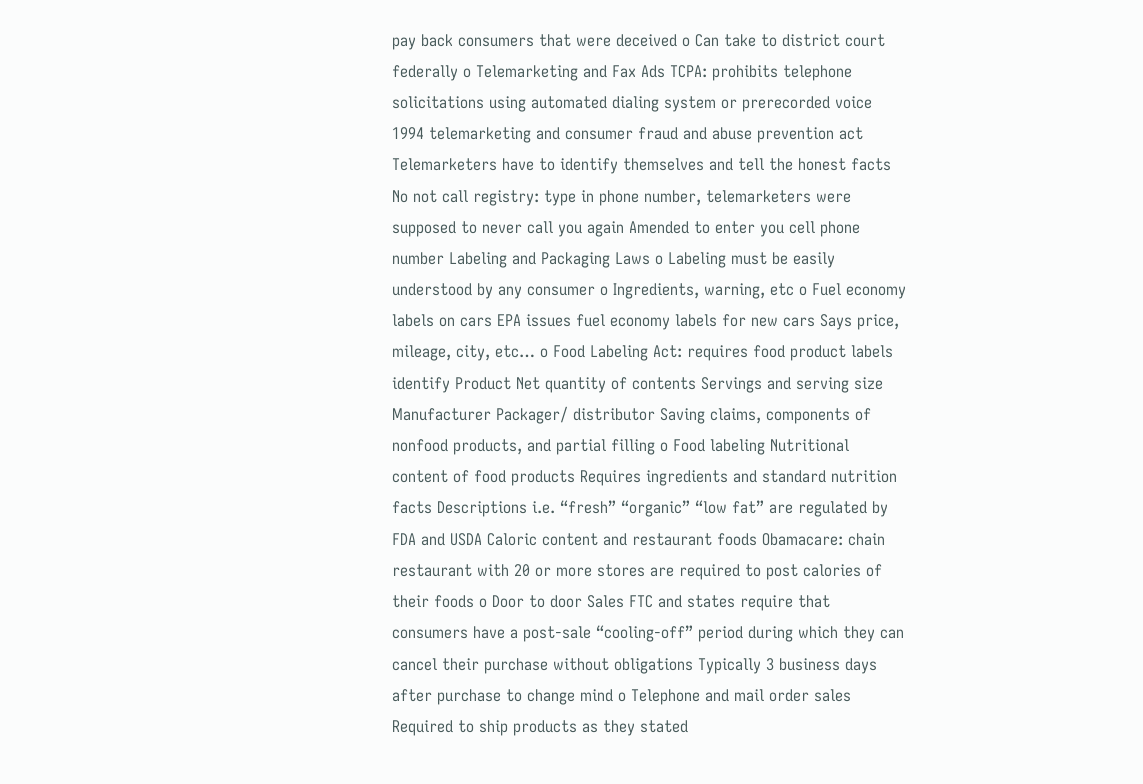pay back consumers that were deceived o Can take to district court federally o Telemarketing and Fax Ads TCPA: prohibits telephone solicitations using automated dialing system or prerecorded voice 1994 telemarketing and consumer fraud and abuse prevention act Telemarketers have to identify themselves and tell the honest facts No not call registry: type in phone number, telemarketers were supposed to never call you again Amended to enter you cell phone number Labeling and Packaging Laws o Labeling must be easily understood by any consumer o Ingredients, warning, etc o Fuel economy labels on cars EPA issues fuel economy labels for new cars Says price, mileage, city, etc… o Food Labeling Act: requires food product labels identify Product Net quantity of contents Servings and serving size Manufacturer Packager/ distributor Saving claims, components of nonfood products, and partial filling o Food labeling Nutritional content of food products Requires ingredients and standard nutrition facts Descriptions i.e. “fresh” “organic” “low fat” are regulated by FDA and USDA Caloric content and restaurant foods Obamacare: chain restaurant with 20 or more stores are required to post calories of their foods o Door to door Sales FTC and states require that consumers have a post-sale “cooling-off” period during which they can cancel their purchase without obligations Typically 3 business days after purchase to change mind o Telephone and mail order sales Required to ship products as they stated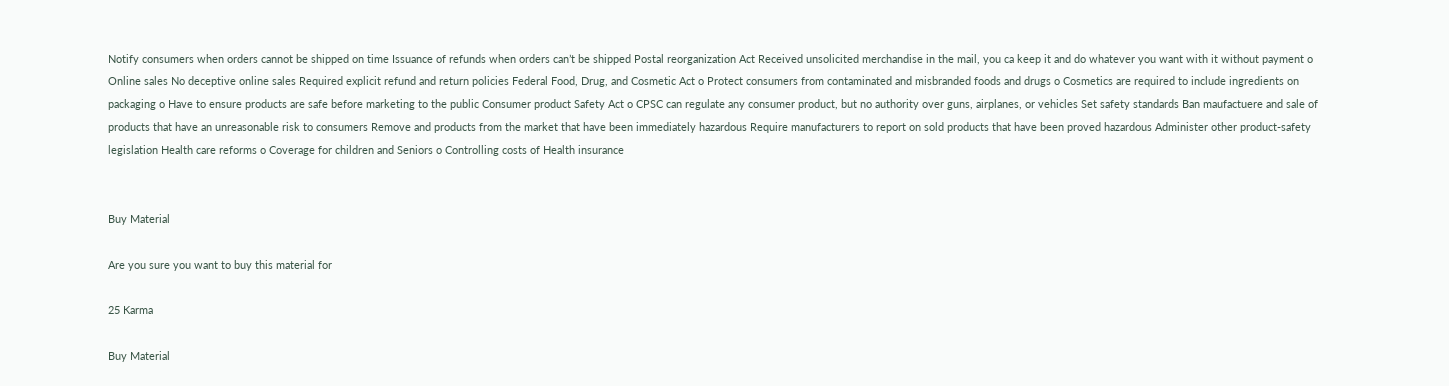Notify consumers when orders cannot be shipped on time Issuance of refunds when orders can’t be shipped Postal reorganization Act Received unsolicited merchandise in the mail, you ca keep it and do whatever you want with it without payment o Online sales No deceptive online sales Required explicit refund and return policies Federal Food, Drug, and Cosmetic Act o Protect consumers from contaminated and misbranded foods and drugs o Cosmetics are required to include ingredients on packaging o Have to ensure products are safe before marketing to the public Consumer product Safety Act o CPSC can regulate any consumer product, but no authority over guns, airplanes, or vehicles Set safety standards Ban maufactuere and sale of products that have an unreasonable risk to consumers Remove and products from the market that have been immediately hazardous Require manufacturers to report on sold products that have been proved hazardous Administer other product-safety legislation Health care reforms o Coverage for children and Seniors o Controlling costs of Health insurance


Buy Material

Are you sure you want to buy this material for

25 Karma

Buy Material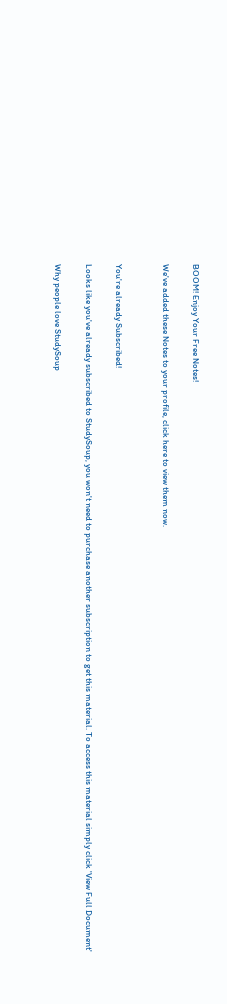BOOM! Enjoy Your Free Notes!

We've added these Notes to your profile, click here to view them now.


You're already Subscribed!

Looks like you've already subscribed to StudySoup, you won't need to purchase another subscription to get this material. To access this material simply click 'View Full Document'

Why people love StudySoup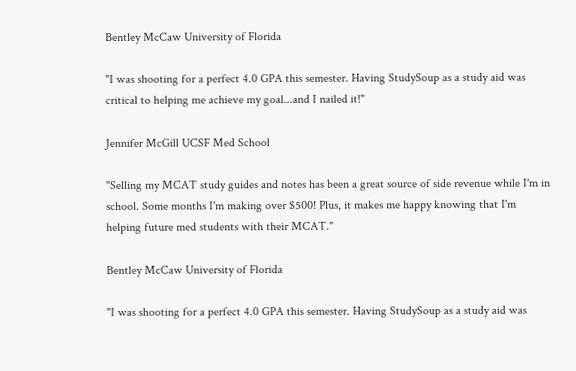Bentley McCaw University of Florida

"I was shooting for a perfect 4.0 GPA this semester. Having StudySoup as a study aid was critical to helping me achieve my goal...and I nailed it!"

Jennifer McGill UCSF Med School

"Selling my MCAT study guides and notes has been a great source of side revenue while I'm in school. Some months I'm making over $500! Plus, it makes me happy knowing that I'm helping future med students with their MCAT."

Bentley McCaw University of Florida

"I was shooting for a perfect 4.0 GPA this semester. Having StudySoup as a study aid was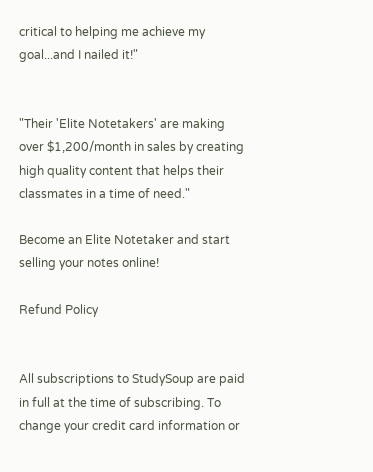critical to helping me achieve my goal...and I nailed it!"


"Their 'Elite Notetakers' are making over $1,200/month in sales by creating high quality content that helps their classmates in a time of need."

Become an Elite Notetaker and start selling your notes online!

Refund Policy


All subscriptions to StudySoup are paid in full at the time of subscribing. To change your credit card information or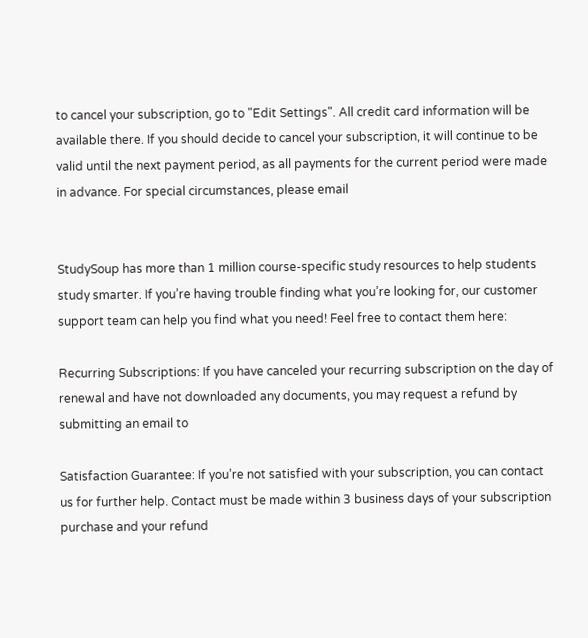to cancel your subscription, go to "Edit Settings". All credit card information will be available there. If you should decide to cancel your subscription, it will continue to be valid until the next payment period, as all payments for the current period were made in advance. For special circumstances, please email


StudySoup has more than 1 million course-specific study resources to help students study smarter. If you’re having trouble finding what you’re looking for, our customer support team can help you find what you need! Feel free to contact them here:

Recurring Subscriptions: If you have canceled your recurring subscription on the day of renewal and have not downloaded any documents, you may request a refund by submitting an email to

Satisfaction Guarantee: If you’re not satisfied with your subscription, you can contact us for further help. Contact must be made within 3 business days of your subscription purchase and your refund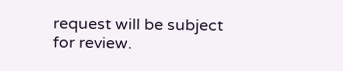request will be subject for review.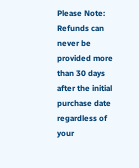Please Note: Refunds can never be provided more than 30 days after the initial purchase date regardless of your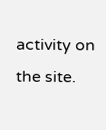activity on the site.